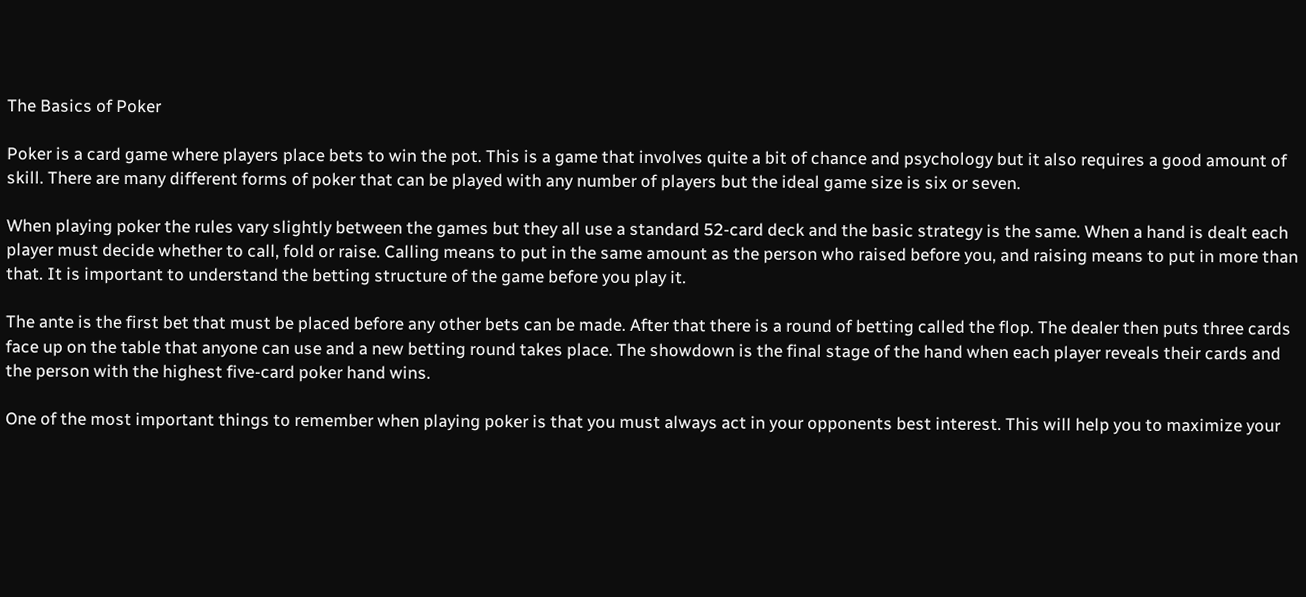The Basics of Poker

Poker is a card game where players place bets to win the pot. This is a game that involves quite a bit of chance and psychology but it also requires a good amount of skill. There are many different forms of poker that can be played with any number of players but the ideal game size is six or seven.

When playing poker the rules vary slightly between the games but they all use a standard 52-card deck and the basic strategy is the same. When a hand is dealt each player must decide whether to call, fold or raise. Calling means to put in the same amount as the person who raised before you, and raising means to put in more than that. It is important to understand the betting structure of the game before you play it.

The ante is the first bet that must be placed before any other bets can be made. After that there is a round of betting called the flop. The dealer then puts three cards face up on the table that anyone can use and a new betting round takes place. The showdown is the final stage of the hand when each player reveals their cards and the person with the highest five-card poker hand wins.

One of the most important things to remember when playing poker is that you must always act in your opponents best interest. This will help you to maximize your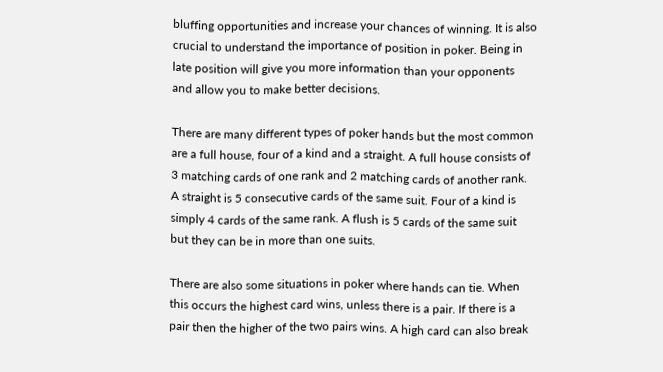bluffing opportunities and increase your chances of winning. It is also crucial to understand the importance of position in poker. Being in late position will give you more information than your opponents and allow you to make better decisions.

There are many different types of poker hands but the most common are a full house, four of a kind and a straight. A full house consists of 3 matching cards of one rank and 2 matching cards of another rank. A straight is 5 consecutive cards of the same suit. Four of a kind is simply 4 cards of the same rank. A flush is 5 cards of the same suit but they can be in more than one suits.

There are also some situations in poker where hands can tie. When this occurs the highest card wins, unless there is a pair. If there is a pair then the higher of the two pairs wins. A high card can also break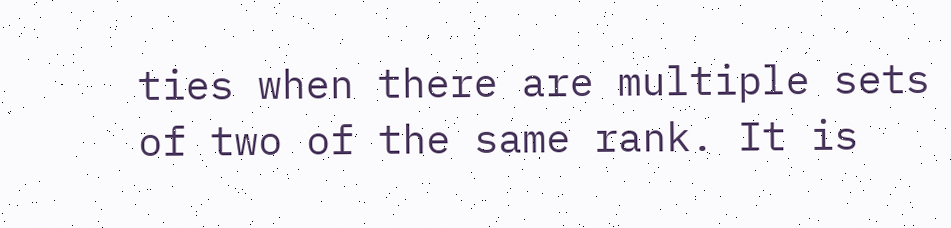ties when there are multiple sets of two of the same rank. It is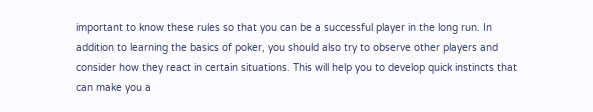important to know these rules so that you can be a successful player in the long run. In addition to learning the basics of poker, you should also try to observe other players and consider how they react in certain situations. This will help you to develop quick instincts that can make you a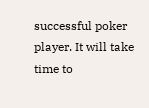successful poker player. It will take time to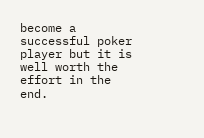become a successful poker player but it is well worth the effort in the end.